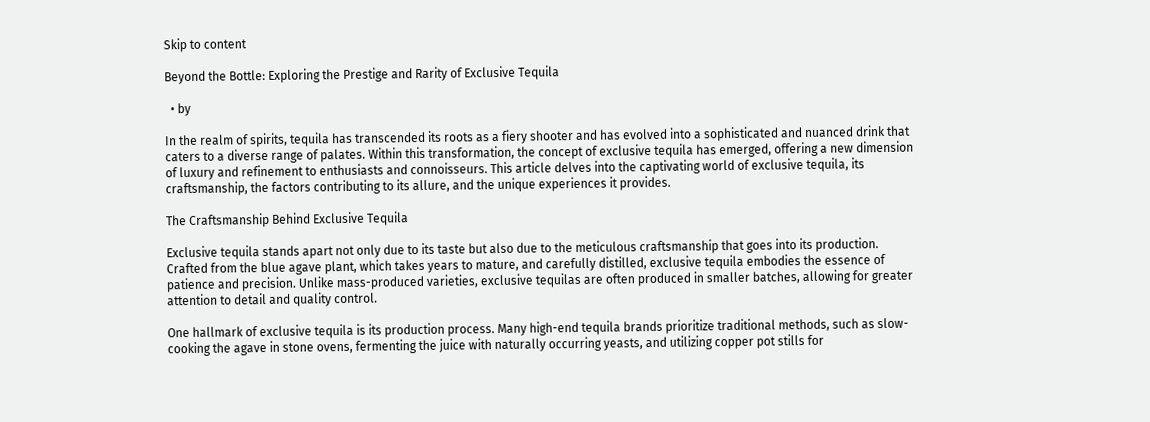Skip to content

Beyond the Bottle: Exploring the Prestige and Rarity of Exclusive Tequila

  • by

In the realm of spirits, tequila has transcended its roots as a fiery shooter and has evolved into a sophisticated and nuanced drink that caters to a diverse range of palates. Within this transformation, the concept of exclusive tequila has emerged, offering a new dimension of luxury and refinement to enthusiasts and connoisseurs. This article delves into the captivating world of exclusive tequila, its craftsmanship, the factors contributing to its allure, and the unique experiences it provides.

The Craftsmanship Behind Exclusive Tequila

Exclusive tequila stands apart not only due to its taste but also due to the meticulous craftsmanship that goes into its production. Crafted from the blue agave plant, which takes years to mature, and carefully distilled, exclusive tequila embodies the essence of patience and precision. Unlike mass-produced varieties, exclusive tequilas are often produced in smaller batches, allowing for greater attention to detail and quality control.

One hallmark of exclusive tequila is its production process. Many high-end tequila brands prioritize traditional methods, such as slow-cooking the agave in stone ovens, fermenting the juice with naturally occurring yeasts, and utilizing copper pot stills for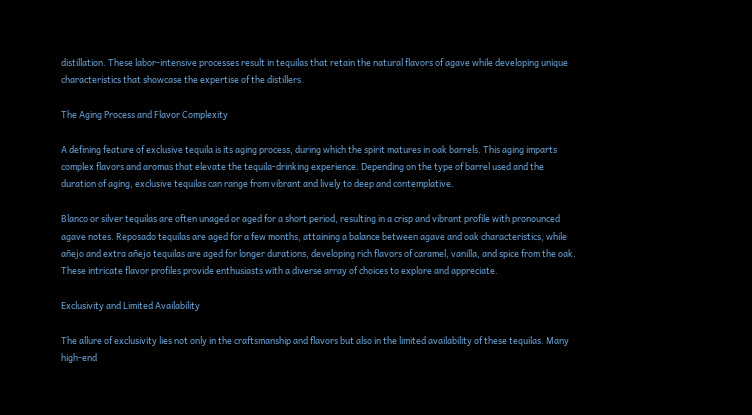distillation. These labor-intensive processes result in tequilas that retain the natural flavors of agave while developing unique characteristics that showcase the expertise of the distillers.

The Aging Process and Flavor Complexity

A defining feature of exclusive tequila is its aging process, during which the spirit matures in oak barrels. This aging imparts complex flavors and aromas that elevate the tequila-drinking experience. Depending on the type of barrel used and the duration of aging, exclusive tequilas can range from vibrant and lively to deep and contemplative.

Blanco or silver tequilas are often unaged or aged for a short period, resulting in a crisp and vibrant profile with pronounced agave notes. Reposado tequilas are aged for a few months, attaining a balance between agave and oak characteristics, while añejo and extra añejo tequilas are aged for longer durations, developing rich flavors of caramel, vanilla, and spice from the oak. These intricate flavor profiles provide enthusiasts with a diverse array of choices to explore and appreciate.

Exclusivity and Limited Availability

The allure of exclusivity lies not only in the craftsmanship and flavors but also in the limited availability of these tequilas. Many high-end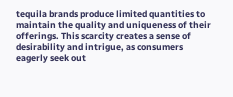tequila brands produce limited quantities to maintain the quality and uniqueness of their offerings. This scarcity creates a sense of desirability and intrigue, as consumers eagerly seek out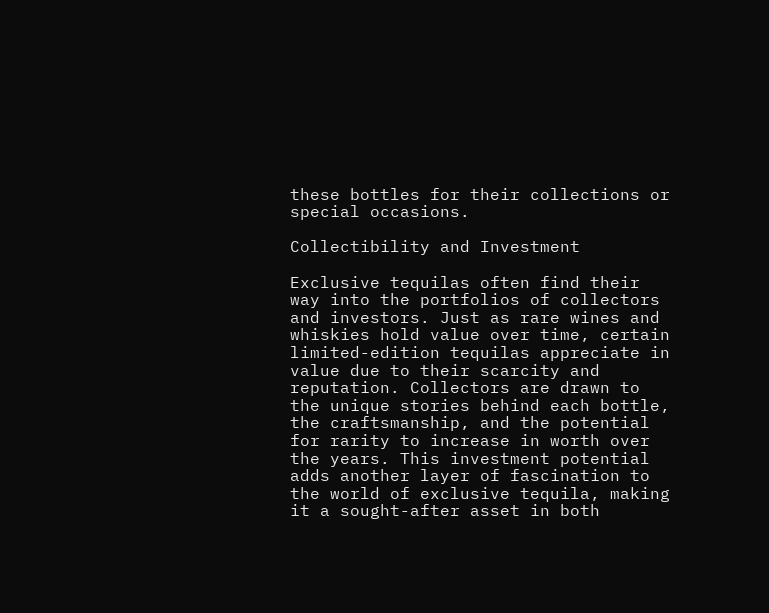these bottles for their collections or special occasions.

Collectibility and Investment

Exclusive tequilas often find their way into the portfolios of collectors and investors. Just as rare wines and whiskies hold value over time, certain limited-edition tequilas appreciate in value due to their scarcity and reputation. Collectors are drawn to the unique stories behind each bottle, the craftsmanship, and the potential for rarity to increase in worth over the years. This investment potential adds another layer of fascination to the world of exclusive tequila, making it a sought-after asset in both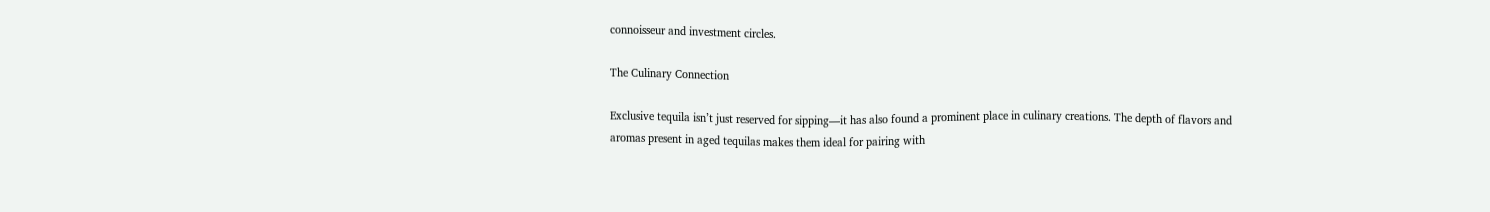connoisseur and investment circles.

The Culinary Connection

Exclusive tequila isn’t just reserved for sipping—it has also found a prominent place in culinary creations. The depth of flavors and aromas present in aged tequilas makes them ideal for pairing with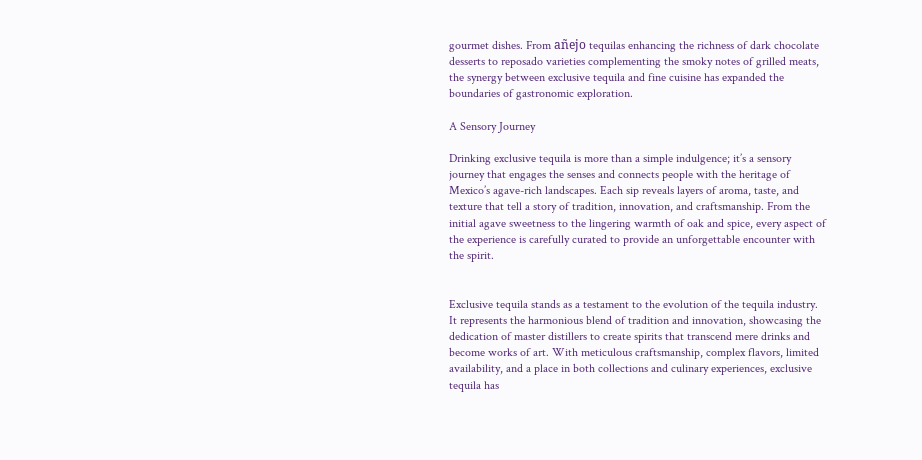gourmet dishes. From añejo tequilas enhancing the richness of dark chocolate desserts to reposado varieties complementing the smoky notes of grilled meats, the synergy between exclusive tequila and fine cuisine has expanded the boundaries of gastronomic exploration.

A Sensory Journey

Drinking exclusive tequila is more than a simple indulgence; it’s a sensory journey that engages the senses and connects people with the heritage of Mexico’s agave-rich landscapes. Each sip reveals layers of aroma, taste, and texture that tell a story of tradition, innovation, and craftsmanship. From the initial agave sweetness to the lingering warmth of oak and spice, every aspect of the experience is carefully curated to provide an unforgettable encounter with the spirit.


Exclusive tequila stands as a testament to the evolution of the tequila industry. It represents the harmonious blend of tradition and innovation, showcasing the dedication of master distillers to create spirits that transcend mere drinks and become works of art. With meticulous craftsmanship, complex flavors, limited availability, and a place in both collections and culinary experiences, exclusive tequila has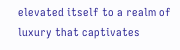elevated itself to a realm of luxury that captivates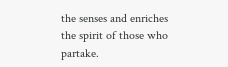the senses and enriches the spirit of those who partake.